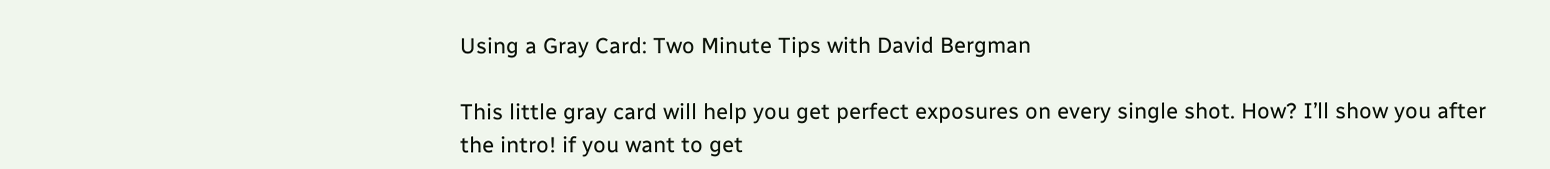Using a Gray Card: Two Minute Tips with David Bergman

This little gray card will help you get perfect exposures on every single shot. How? I’ll show you after the intro! if you want to get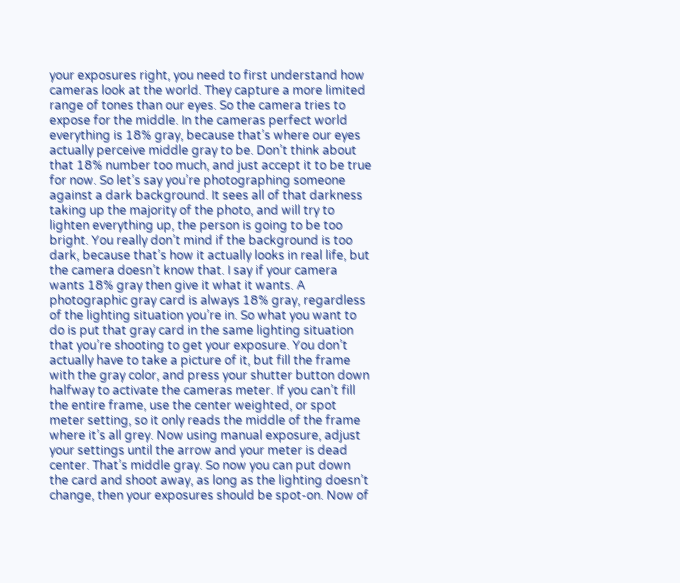your exposures right, you need to first understand how cameras look at the world. They capture a more limited range of tones than our eyes. So the camera tries to expose for the middle. In the cameras perfect world everything is 18% gray, because that’s where our eyes actually perceive middle gray to be. Don’t think about that 18% number too much, and just accept it to be true for now. So let’s say you’re photographing someone against a dark background. It sees all of that darkness taking up the majority of the photo, and will try to lighten everything up, the person is going to be too bright. You really don’t mind if the background is too dark, because that’s how it actually looks in real life, but the camera doesn’t know that. I say if your camera wants 18% gray then give it what it wants. A photographic gray card is always 18% gray, regardless of the lighting situation you’re in. So what you want to do is put that gray card in the same lighting situation that you’re shooting to get your exposure. You don’t actually have to take a picture of it, but fill the frame with the gray color, and press your shutter button down halfway to activate the cameras meter. If you can’t fill the entire frame, use the center weighted, or spot meter setting, so it only reads the middle of the frame where it’s all grey. Now using manual exposure, adjust your settings until the arrow and your meter is dead center. That’s middle gray. So now you can put down the card and shoot away, as long as the lighting doesn’t change, then your exposures should be spot-on. Now of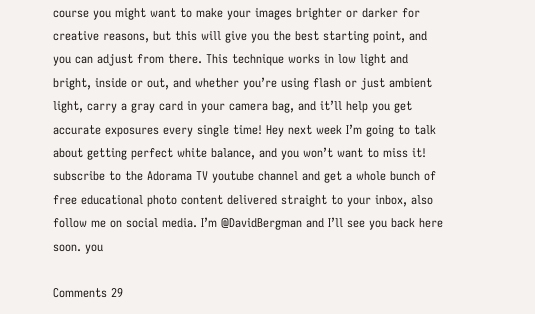course you might want to make your images brighter or darker for creative reasons, but this will give you the best starting point, and you can adjust from there. This technique works in low light and bright, inside or out, and whether you’re using flash or just ambient light, carry a gray card in your camera bag, and it’ll help you get accurate exposures every single time! Hey next week I’m going to talk about getting perfect white balance, and you won’t want to miss it! subscribe to the Adorama TV youtube channel and get a whole bunch of free educational photo content delivered straight to your inbox, also follow me on social media. I’m @DavidBergman and I’ll see you back here soon. you

Comments 29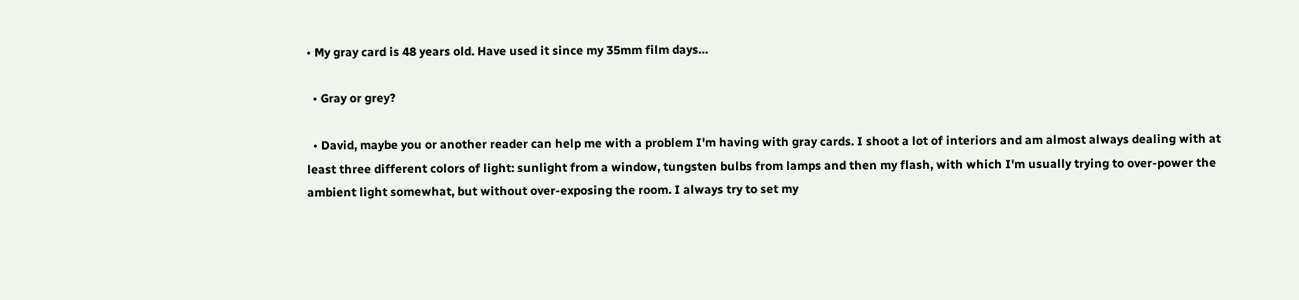• My gray card is 48 years old. Have used it since my 35mm film days…

  • Gray or grey?

  • David, maybe you or another reader can help me with a problem I'm having with gray cards. I shoot a lot of interiors and am almost always dealing with at least three different colors of light: sunlight from a window, tungsten bulbs from lamps and then my flash, with which I'm usually trying to over-power the ambient light somewhat, but without over-exposing the room. I always try to set my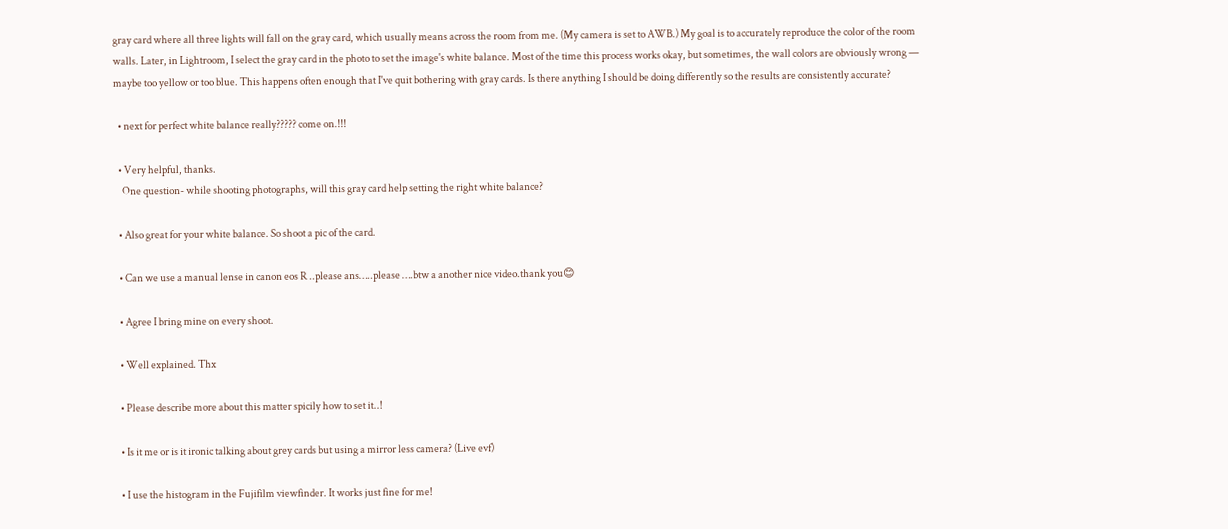gray card where all three lights will fall on the gray card, which usually means across the room from me. (My camera is set to AWB.) My goal is to accurately reproduce the color of the room walls. Later, in Lightroom, I select the gray card in the photo to set the image's white balance. Most of the time this process works okay, but sometimes, the wall colors are obviously wrong — maybe too yellow or too blue. This happens often enough that I've quit bothering with gray cards. Is there anything I should be doing differently so the results are consistently accurate?

  • next for perfect white balance really????? come on.!!!

  • Very helpful, thanks.
    One question- while shooting photographs, will this gray card help setting the right white balance?

  • Also great for your white balance. So shoot a pic of the card.

  • Can we use a manual lense in canon eos R ..please ans…..please ….btw a another nice video.thank you😊

  • Agree I bring mine on every shoot.

  • Well explained. Thx

  • Please describe more about this matter spicily how to set it..!

  • Is it me or is it ironic talking about grey cards but using a mirror less camera? (Live evf)

  • I use the histogram in the Fujifilm viewfinder. It works just fine for me!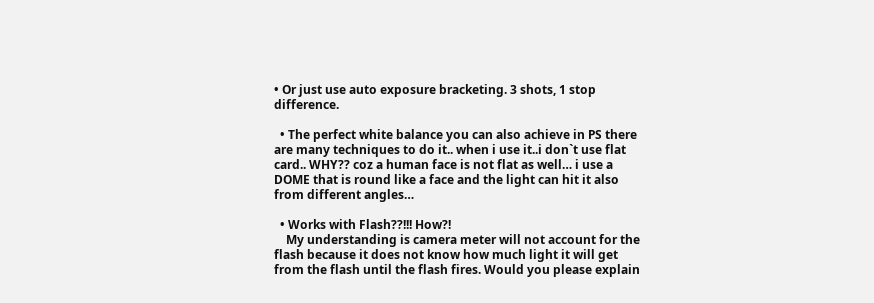• Or just use auto exposure bracketing. 3 shots, 1 stop difference.

  • The perfect white balance you can also achieve in PS there are many techniques to do it.. when i use it..i don`t use flat card.. WHY?? coz a human face is not flat as well… i use a DOME that is round like a face and the light can hit it also from different angles…

  • Works with Flash??!!! How?!
    My understanding is camera meter will not account for the flash because it does not know how much light it will get from the flash until the flash fires. Would you please explain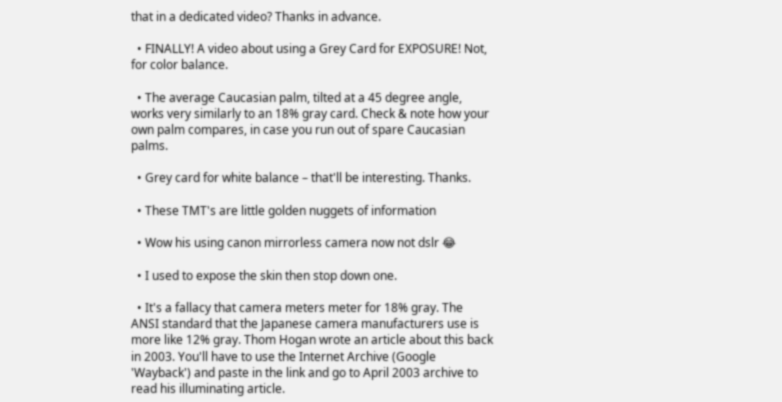that in a dedicated video? Thanks in advance.

  • FINALLY! A video about using a Grey Card for EXPOSURE! Not, for color balance.

  • The average Caucasian palm, tilted at a 45 degree angle, works very similarly to an 18% gray card. Check & note how your own palm compares, in case you run out of spare Caucasian palms.

  • Grey card for white balance – that'll be interesting. Thanks.

  • These TMT's are little golden nuggets of information

  • Wow his using canon mirrorless camera now not dslr 😂

  • I used to expose the skin then stop down one.

  • It's a fallacy that camera meters meter for 18% gray. The ANSI standard that the Japanese camera manufacturers use is more like 12% gray. Thom Hogan wrote an article about this back in 2003. You'll have to use the Internet Archive (Google 'Wayback') and paste in the link and go to April 2003 archive to read his illuminating article.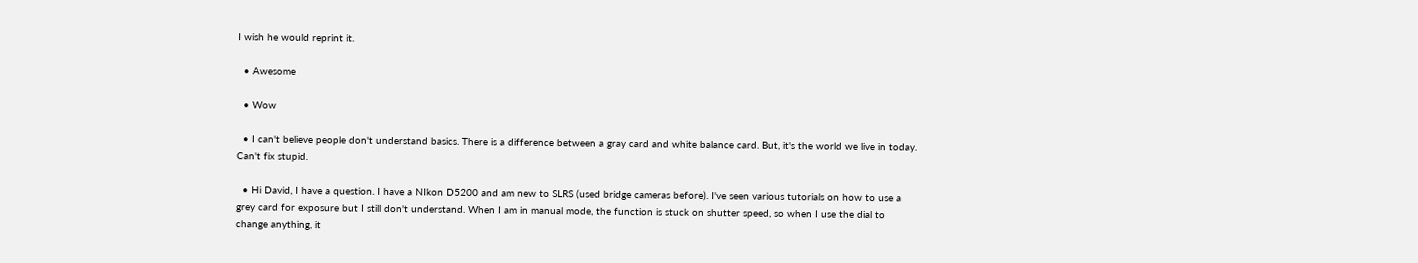I wish he would reprint it.

  • Awesome

  • Wow

  • I can't believe people don't understand basics. There is a difference between a gray card and white balance card. But, it's the world we live in today. Can't fix stupid.

  • Hi David, I have a question. I have a NIkon D5200 and am new to SLRS (used bridge cameras before). I've seen various tutorials on how to use a grey card for exposure but I still don't understand. When I am in manual mode, the function is stuck on shutter speed, so when I use the dial to change anything, it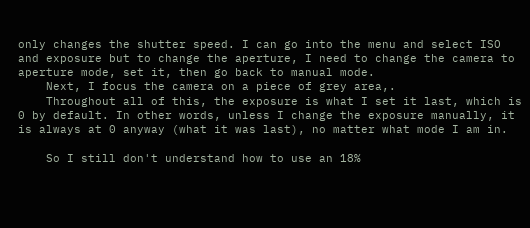only changes the shutter speed. I can go into the menu and select ISO and exposure but to change the aperture, I need to change the camera to aperture mode, set it, then go back to manual mode.
    Next, I focus the camera on a piece of grey area,.
    Throughout all of this, the exposure is what I set it last, which is 0 by default. In other words, unless I change the exposure manually, it is always at 0 anyway (what it was last), no matter what mode I am in.

    So I still don't understand how to use an 18%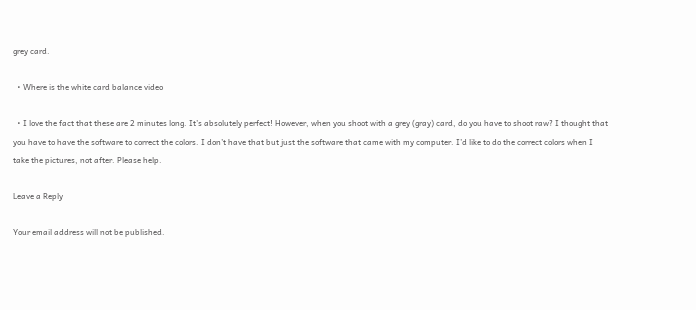grey card.

  • Where is the white card balance video

  • I love the fact that these are 2 minutes long. It’s absolutely perfect! However, when you shoot with a grey (gray) card, do you have to shoot raw? I thought that you have to have the software to correct the colors. I don’t have that but just the software that came with my computer. I’d like to do the correct colors when I take the pictures, not after. Please help.

Leave a Reply

Your email address will not be published.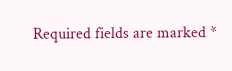Required fields are marked *